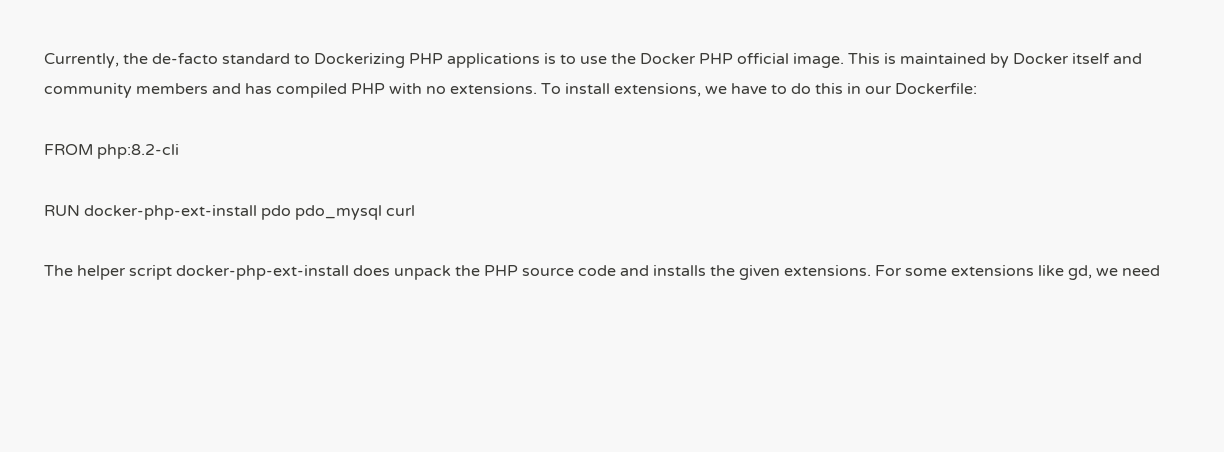Currently, the de-facto standard to Dockerizing PHP applications is to use the Docker PHP official image. This is maintained by Docker itself and community members and has compiled PHP with no extensions. To install extensions, we have to do this in our Dockerfile:

FROM php:8.2-cli

RUN docker-php-ext-install pdo pdo_mysql curl

The helper script docker-php-ext-install does unpack the PHP source code and installs the given extensions. For some extensions like gd, we need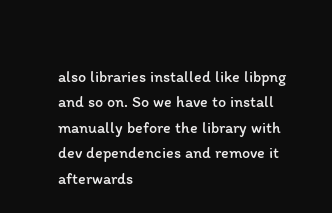also libraries installed like libpng and so on. So we have to install manually before the library with dev dependencies and remove it afterwards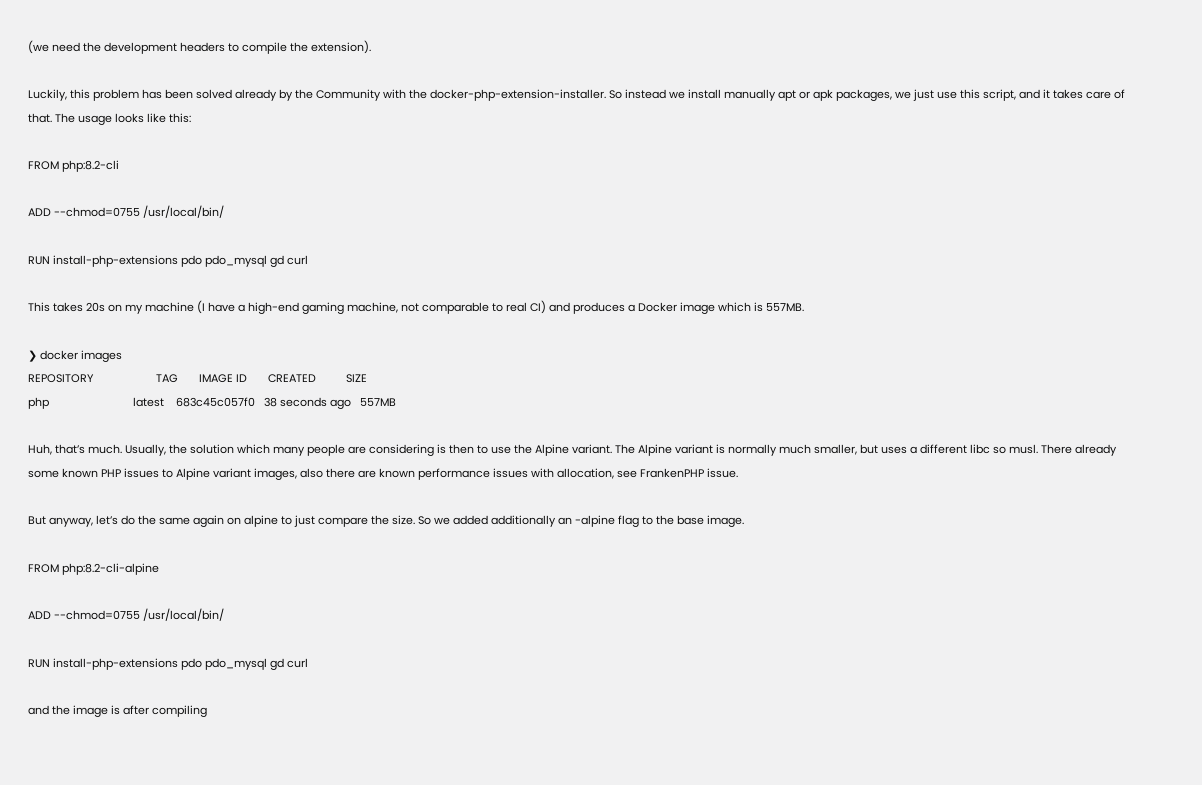(we need the development headers to compile the extension).

Luckily, this problem has been solved already by the Community with the docker-php-extension-installer. So instead we install manually apt or apk packages, we just use this script, and it takes care of that. The usage looks like this:

FROM php:8.2-cli

ADD --chmod=0755 /usr/local/bin/

RUN install-php-extensions pdo pdo_mysql gd curl

This takes 20s on my machine (I have a high-end gaming machine, not comparable to real CI) and produces a Docker image which is 557MB.

❯ docker images
REPOSITORY                     TAG       IMAGE ID       CREATED          SIZE
php                            latest    683c45c057f0   38 seconds ago   557MB

Huh, that’s much. Usually, the solution which many people are considering is then to use the Alpine variant. The Alpine variant is normally much smaller, but uses a different libc so musl. There already some known PHP issues to Alpine variant images, also there are known performance issues with allocation, see FrankenPHP issue.

But anyway, let’s do the same again on alpine to just compare the size. So we added additionally an -alpine flag to the base image.

FROM php:8.2-cli-alpine

ADD --chmod=0755 /usr/local/bin/

RUN install-php-extensions pdo pdo_mysql gd curl

and the image is after compiling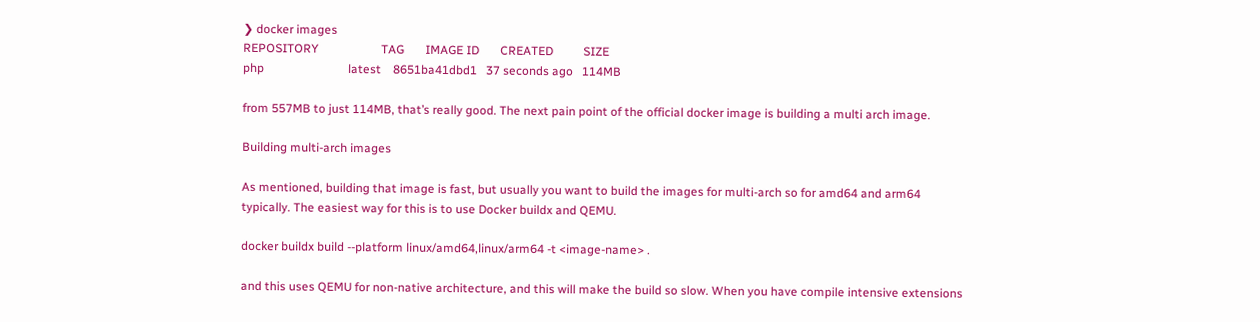❯ docker images
REPOSITORY                     TAG       IMAGE ID       CREATED          SIZE
php                            latest    8651ba41dbd1   37 seconds ago   114MB

from 557MB to just 114MB, that’s really good. The next pain point of the official docker image is building a multi arch image.

Building multi-arch images

As mentioned, building that image is fast, but usually you want to build the images for multi-arch so for amd64 and arm64 typically. The easiest way for this is to use Docker buildx and QEMU.

docker buildx build --platform linux/amd64,linux/arm64 -t <image-name> .

and this uses QEMU for non-native architecture, and this will make the build so slow. When you have compile intensive extensions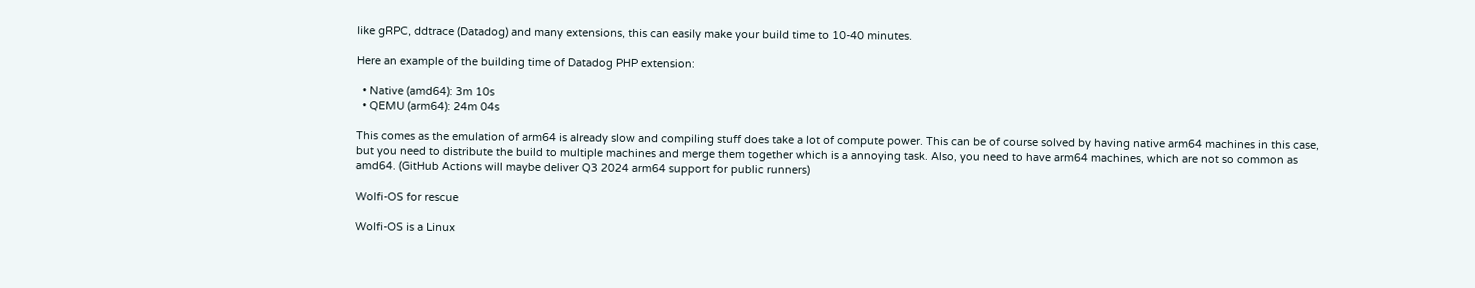like gRPC, ddtrace (Datadog) and many extensions, this can easily make your build time to 10-40 minutes.

Here an example of the building time of Datadog PHP extension:

  • Native (amd64): 3m 10s
  • QEMU (arm64): 24m 04s

This comes as the emulation of arm64 is already slow and compiling stuff does take a lot of compute power. This can be of course solved by having native arm64 machines in this case, but you need to distribute the build to multiple machines and merge them together which is a annoying task. Also, you need to have arm64 machines, which are not so common as amd64. (GitHub Actions will maybe deliver Q3 2024 arm64 support for public runners)

Wolfi-OS for rescue

Wolfi-OS is a Linux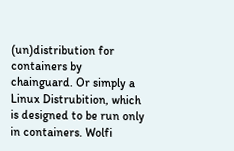(un)distribution for containers by chainguard. Or simply a Linux Distrubition, which is designed to be run only in containers. Wolfi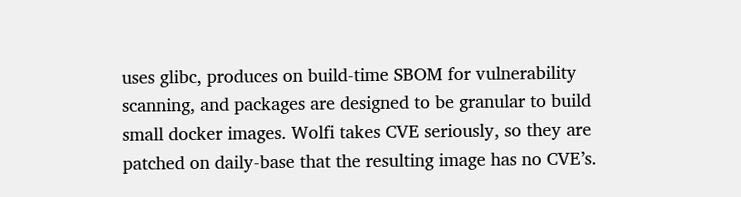uses glibc, produces on build-time SBOM for vulnerability scanning, and packages are designed to be granular to build small docker images. Wolfi takes CVE seriously, so they are patched on daily-base that the resulting image has no CVE’s.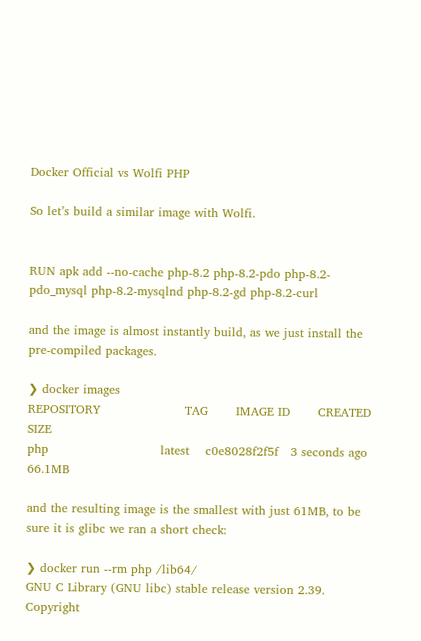Docker Official vs Wolfi PHP

So let’s build a similar image with Wolfi.


RUN apk add --no-cache php-8.2 php-8.2-pdo php-8.2-pdo_mysql php-8.2-mysqlnd php-8.2-gd php-8.2-curl

and the image is almost instantly build, as we just install the pre-compiled packages.

❯ docker images
REPOSITORY                     TAG       IMAGE ID       CREATED          SIZE
php                            latest    c0e8028f2f5f   3 seconds ago    66.1MB

and the resulting image is the smallest with just 61MB, to be sure it is glibc we ran a short check:

❯ docker run --rm php /lib64/
GNU C Library (GNU libc) stable release version 2.39.
Copyright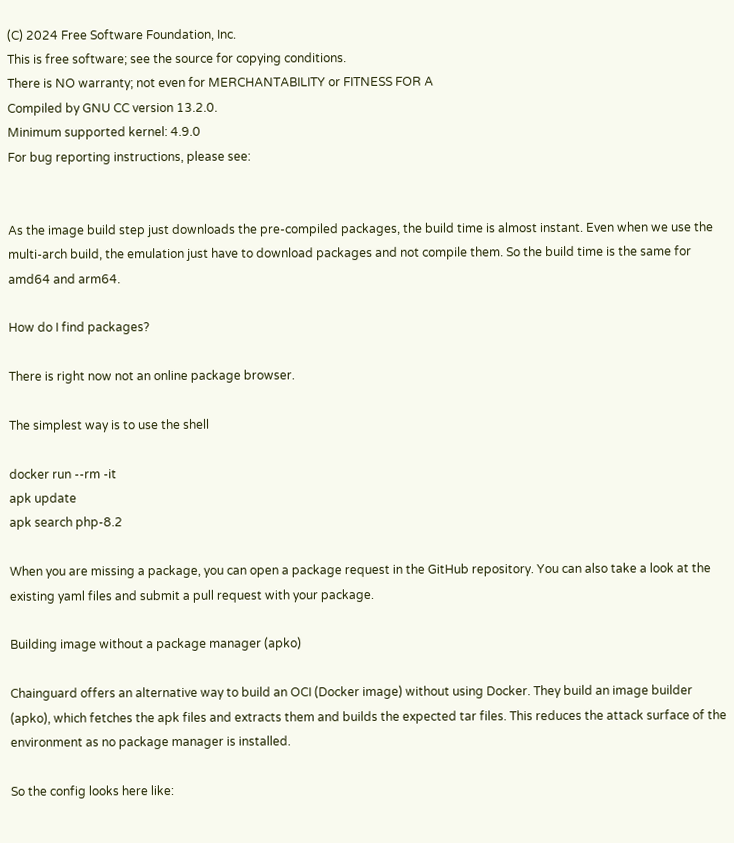(C) 2024 Free Software Foundation, Inc.
This is free software; see the source for copying conditions.
There is NO warranty; not even for MERCHANTABILITY or FITNESS FOR A
Compiled by GNU CC version 13.2.0.
Minimum supported kernel: 4.9.0
For bug reporting instructions, please see:


As the image build step just downloads the pre-compiled packages, the build time is almost instant. Even when we use the multi-arch build, the emulation just have to download packages and not compile them. So the build time is the same for amd64 and arm64.

How do I find packages?

There is right now not an online package browser.

The simplest way is to use the shell

docker run --rm -it
apk update
apk search php-8.2

When you are missing a package, you can open a package request in the GitHub repository. You can also take a look at the existing yaml files and submit a pull request with your package.

Building image without a package manager (apko)

Chainguard offers an alternative way to build an OCI (Docker image) without using Docker. They build an image builder (apko), which fetches the apk files and extracts them and builds the expected tar files. This reduces the attack surface of the environment as no package manager is installed.

So the config looks here like: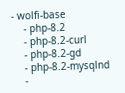- wolfi-base
    - php-8.2
    - php-8.2-curl
    - php-8.2-gd
    - php-8.2-mysqlnd
    -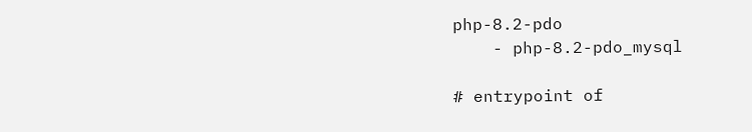php-8.2-pdo
    - php-8.2-pdo_mysql

# entrypoint of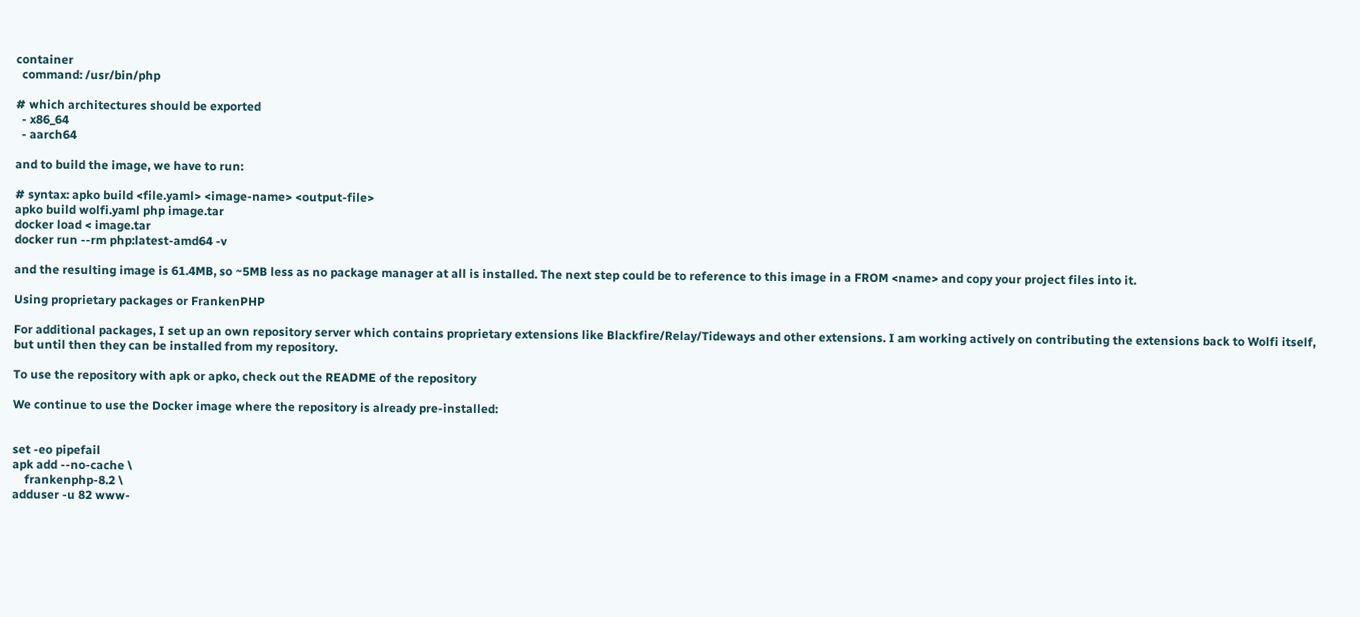container
  command: /usr/bin/php

# which architectures should be exported
  - x86_64
  - aarch64

and to build the image, we have to run:

# syntax: apko build <file.yaml> <image-name> <output-file>
apko build wolfi.yaml php image.tar
docker load < image.tar
docker run --rm php:latest-amd64 -v

and the resulting image is 61.4MB, so ~5MB less as no package manager at all is installed. The next step could be to reference to this image in a FROM <name> and copy your project files into it.

Using proprietary packages or FrankenPHP

For additional packages, I set up an own repository server which contains proprietary extensions like Blackfire/Relay/Tideways and other extensions. I am working actively on contributing the extensions back to Wolfi itself, but until then they can be installed from my repository.

To use the repository with apk or apko, check out the README of the repository

We continue to use the Docker image where the repository is already pre-installed:


set -eo pipefail
apk add --no-cache \
    frankenphp-8.2 \
adduser -u 82 www-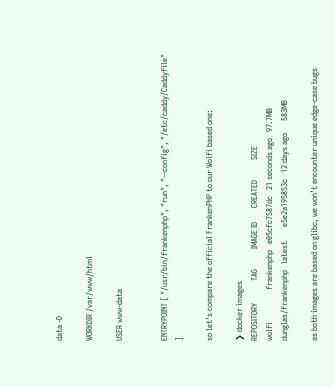data -D

WORKDIR /var/www/html

USER www-data


ENTRYPOINT [ "/usr/bin/frankenphp", "run", "--config", "/etc/caddy/Caddyfile" ]

so let’s compare the official FrankenPHP to our Wolfi based one:

❯ docker images
REPOSITORY           TAG          IMAGE ID       CREATED          SIZE
wolfi                frankenphp   e05cfc7587dc   21 seconds ago   97.7MB
dunglas/frankenphp   latest       e5e2a195853c   12 days ago      583MB

as both images are based on glibc, we won’t encounter unique edge-case bugs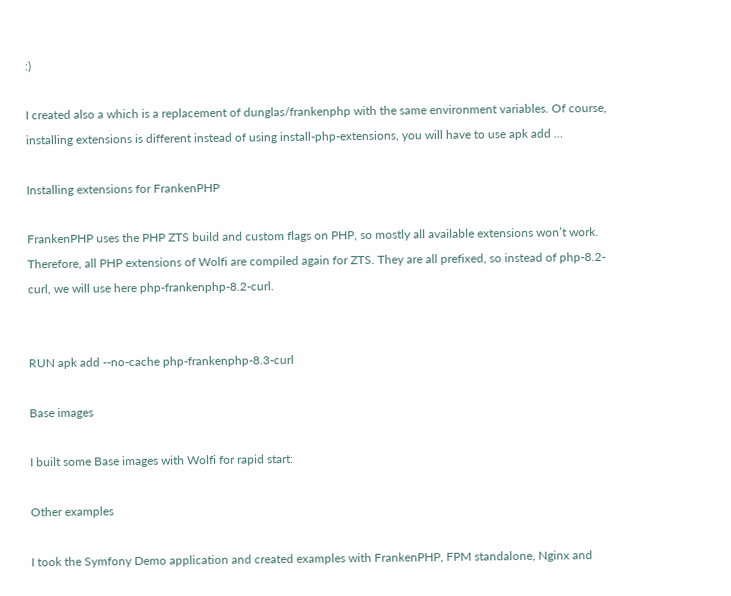:)

I created also a which is a replacement of dunglas/frankenphp with the same environment variables. Of course, installing extensions is different instead of using install-php-extensions, you will have to use apk add ...

Installing extensions for FrankenPHP

FrankenPHP uses the PHP ZTS build and custom flags on PHP, so mostly all available extensions won’t work. Therefore, all PHP extensions of Wolfi are compiled again for ZTS. They are all prefixed, so instead of php-8.2-curl, we will use here php-frankenphp-8.2-curl.


RUN apk add --no-cache php-frankenphp-8.3-curl

Base images

I built some Base images with Wolfi for rapid start:

Other examples

I took the Symfony Demo application and created examples with FrankenPHP, FPM standalone, Nginx and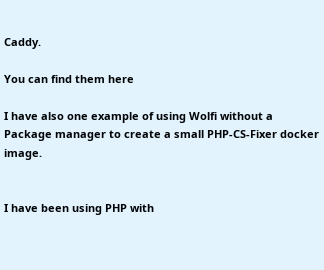Caddy.

You can find them here

I have also one example of using Wolfi without a Package manager to create a small PHP-CS-Fixer docker image.


I have been using PHP with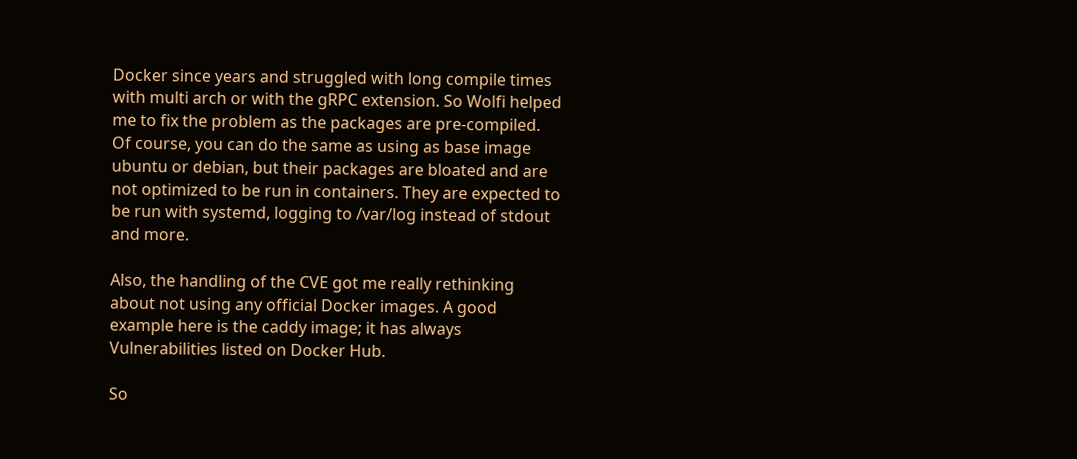Docker since years and struggled with long compile times with multi arch or with the gRPC extension. So Wolfi helped me to fix the problem as the packages are pre-compiled. Of course, you can do the same as using as base image ubuntu or debian, but their packages are bloated and are not optimized to be run in containers. They are expected to be run with systemd, logging to /var/log instead of stdout and more.

Also, the handling of the CVE got me really rethinking about not using any official Docker images. A good example here is the caddy image; it has always Vulnerabilities listed on Docker Hub.

So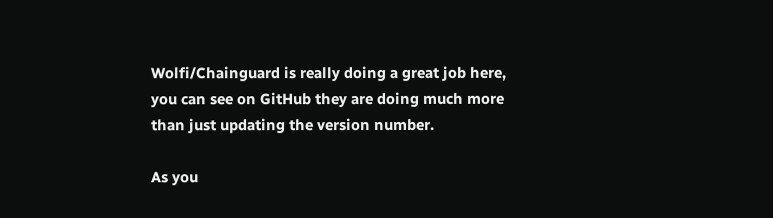Wolfi/Chainguard is really doing a great job here, you can see on GitHub they are doing much more than just updating the version number.

As you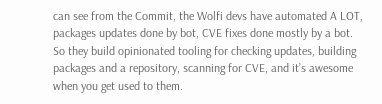can see from the Commit, the Wolfi devs have automated A LOT, packages updates done by bot, CVE fixes done mostly by a bot. So they build opinionated tooling for checking updates, building packages and a repository, scanning for CVE, and it’s awesome when you get used to them.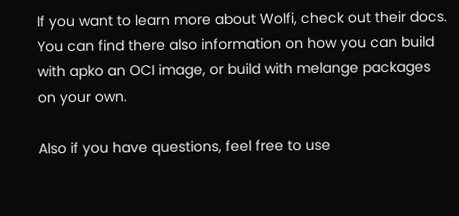If you want to learn more about Wolfi, check out their docs. You can find there also information on how you can build with apko an OCI image, or build with melange packages on your own.

Also if you have questions, feel free to use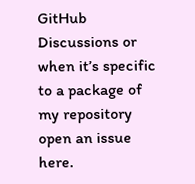GitHub Discussions or when it’s specific to a package of my repository open an issue here.